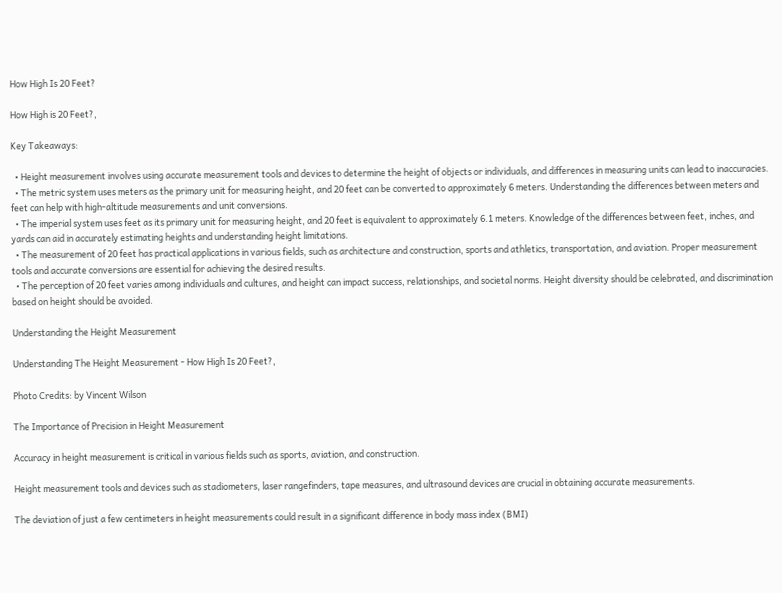How High Is 20 Feet?

How High is 20 Feet?,

Key Takeaways:

  • Height measurement involves using accurate measurement tools and devices to determine the height of objects or individuals, and differences in measuring units can lead to inaccuracies.
  • The metric system uses meters as the primary unit for measuring height, and 20 feet can be converted to approximately 6 meters. Understanding the differences between meters and feet can help with high-altitude measurements and unit conversions.
  • The imperial system uses feet as its primary unit for measuring height, and 20 feet is equivalent to approximately 6.1 meters. Knowledge of the differences between feet, inches, and yards can aid in accurately estimating heights and understanding height limitations.
  • The measurement of 20 feet has practical applications in various fields, such as architecture and construction, sports and athletics, transportation, and aviation. Proper measurement tools and accurate conversions are essential for achieving the desired results.
  • The perception of 20 feet varies among individuals and cultures, and height can impact success, relationships, and societal norms. Height diversity should be celebrated, and discrimination based on height should be avoided.

Understanding the Height Measurement

Understanding The Height Measurement - How High Is 20 Feet?,

Photo Credits: by Vincent Wilson

The Importance of Precision in Height Measurement

Accuracy in height measurement is critical in various fields such as sports, aviation, and construction.

Height measurement tools and devices such as stadiometers, laser rangefinders, tape measures, and ultrasound devices are crucial in obtaining accurate measurements.

The deviation of just a few centimeters in height measurements could result in a significant difference in body mass index (BMI)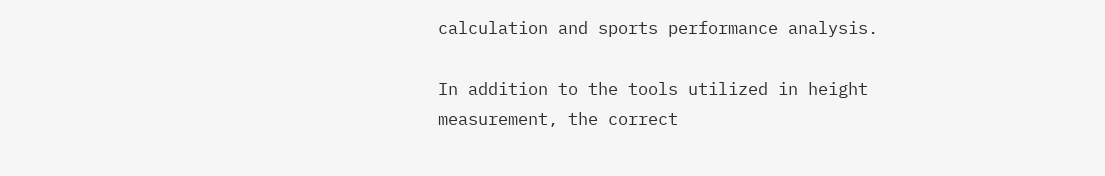calculation and sports performance analysis.

In addition to the tools utilized in height measurement, the correct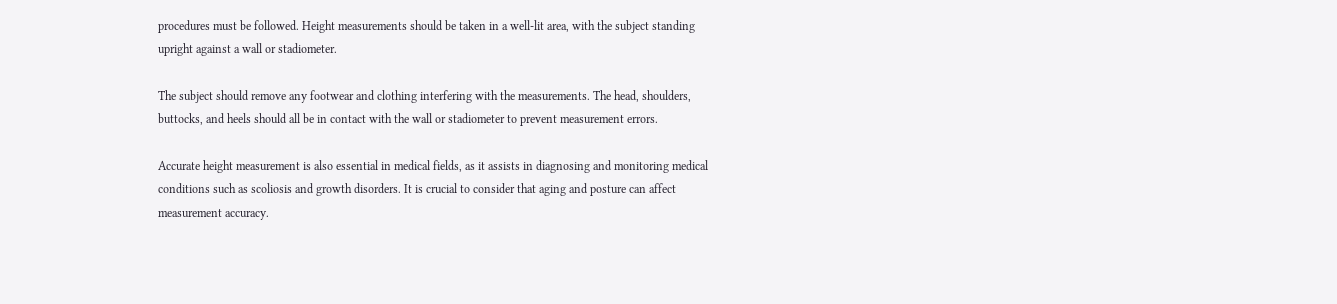procedures must be followed. Height measurements should be taken in a well-lit area, with the subject standing upright against a wall or stadiometer.

The subject should remove any footwear and clothing interfering with the measurements. The head, shoulders, buttocks, and heels should all be in contact with the wall or stadiometer to prevent measurement errors.

Accurate height measurement is also essential in medical fields, as it assists in diagnosing and monitoring medical conditions such as scoliosis and growth disorders. It is crucial to consider that aging and posture can affect measurement accuracy.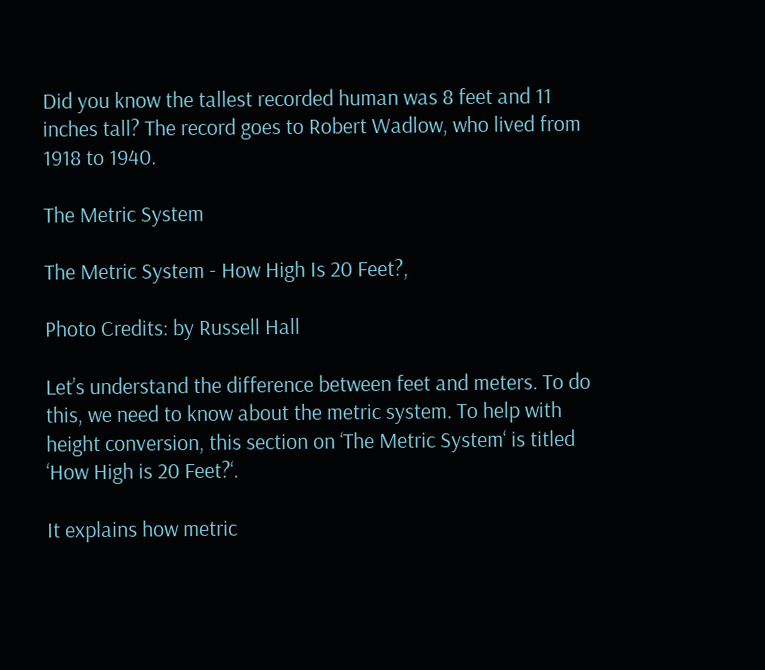Did you know the tallest recorded human was 8 feet and 11 inches tall? The record goes to Robert Wadlow, who lived from 1918 to 1940.

The Metric System

The Metric System - How High Is 20 Feet?,

Photo Credits: by Russell Hall

Let’s understand the difference between feet and meters. To do this, we need to know about the metric system. To help with height conversion, this section on ‘The Metric System‘ is titled ‘How High is 20 Feet?‘.

It explains how metric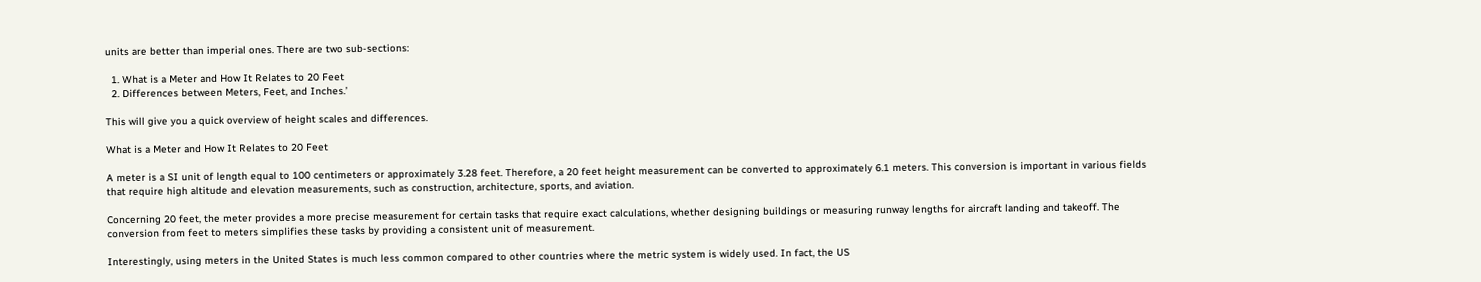units are better than imperial ones. There are two sub-sections:

  1. What is a Meter and How It Relates to 20 Feet
  2. Differences between Meters, Feet, and Inches.’

This will give you a quick overview of height scales and differences.

What is a Meter and How It Relates to 20 Feet

A meter is a SI unit of length equal to 100 centimeters or approximately 3.28 feet. Therefore, a 20 feet height measurement can be converted to approximately 6.1 meters. This conversion is important in various fields that require high altitude and elevation measurements, such as construction, architecture, sports, and aviation.

Concerning 20 feet, the meter provides a more precise measurement for certain tasks that require exact calculations, whether designing buildings or measuring runway lengths for aircraft landing and takeoff. The conversion from feet to meters simplifies these tasks by providing a consistent unit of measurement.

Interestingly, using meters in the United States is much less common compared to other countries where the metric system is widely used. In fact, the US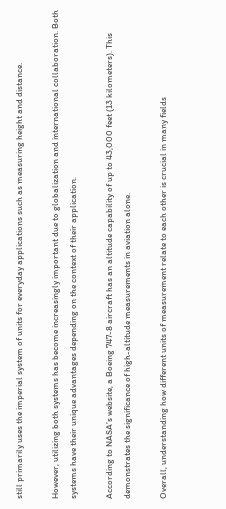still primarily uses the imperial system of units for everyday applications such as measuring height and distance.

However, utilizing both systems has become increasingly important due to globalization and international collaboration. Both systems have their unique advantages depending on the context of their application.

According to NASA’s website, a Boeing 747-8 aircraft has an altitude capability of up to 43,000 feet (13 kilometers). This demonstrates the significance of high-altitude measurements in aviation alone.

Overall, understanding how different units of measurement relate to each other is crucial in many fields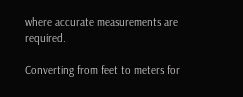where accurate measurements are required.

Converting from feet to meters for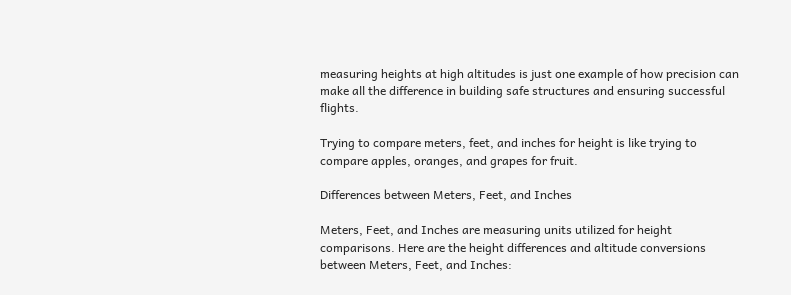measuring heights at high altitudes is just one example of how precision can make all the difference in building safe structures and ensuring successful flights.

Trying to compare meters, feet, and inches for height is like trying to compare apples, oranges, and grapes for fruit.

Differences between Meters, Feet, and Inches

Meters, Feet, and Inches are measuring units utilized for height comparisons. Here are the height differences and altitude conversions between Meters, Feet, and Inches: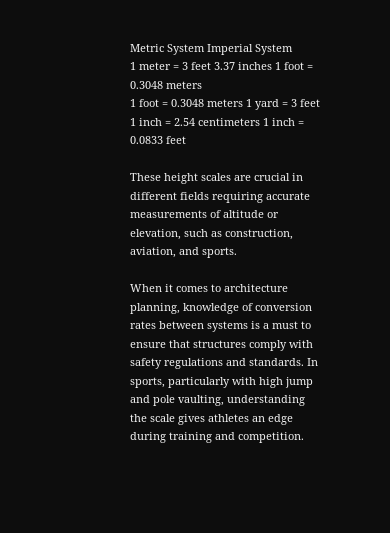Metric System Imperial System
1 meter = 3 feet 3.37 inches 1 foot = 0.3048 meters
1 foot = 0.3048 meters 1 yard = 3 feet
1 inch = 2.54 centimeters 1 inch = 0.0833 feet

These height scales are crucial in different fields requiring accurate measurements of altitude or elevation, such as construction, aviation, and sports.

When it comes to architecture planning, knowledge of conversion rates between systems is a must to ensure that structures comply with safety regulations and standards. In sports, particularly with high jump and pole vaulting, understanding the scale gives athletes an edge during training and competition.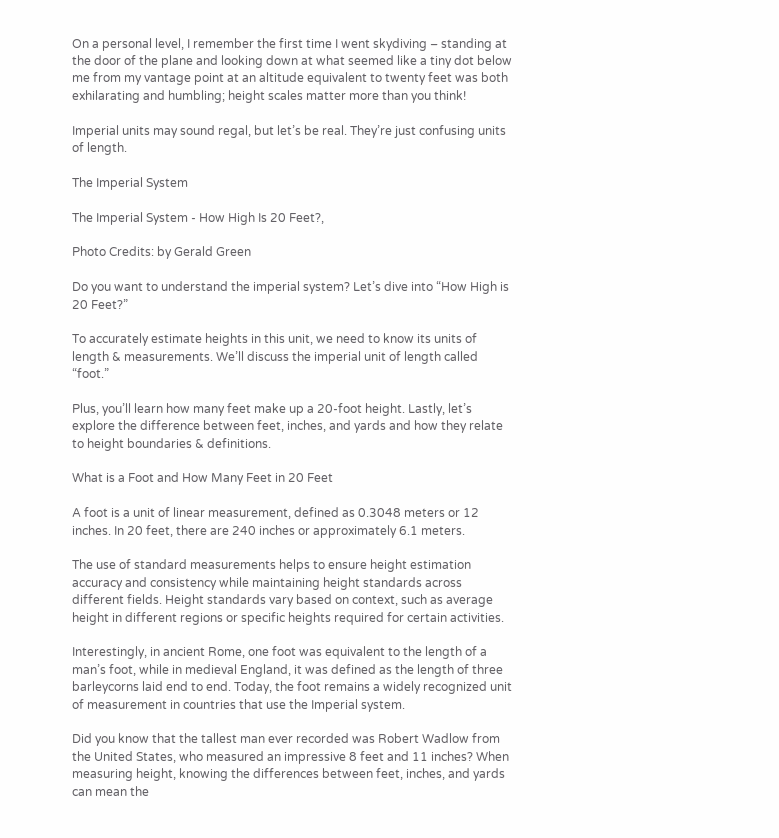On a personal level, I remember the first time I went skydiving – standing at the door of the plane and looking down at what seemed like a tiny dot below me from my vantage point at an altitude equivalent to twenty feet was both exhilarating and humbling; height scales matter more than you think!

Imperial units may sound regal, but let’s be real. They’re just confusing units of length.

The Imperial System

The Imperial System - How High Is 20 Feet?,

Photo Credits: by Gerald Green

Do you want to understand the imperial system? Let’s dive into “How High is 20 Feet?”

To accurately estimate heights in this unit, we need to know its units of length & measurements. We’ll discuss the imperial unit of length called “foot.”

Plus, you’ll learn how many feet make up a 20-foot height. Lastly, let’s explore the difference between feet, inches, and yards and how they relate to height boundaries & definitions.

What is a Foot and How Many Feet in 20 Feet

A foot is a unit of linear measurement, defined as 0.3048 meters or 12 inches. In 20 feet, there are 240 inches or approximately 6.1 meters.

The use of standard measurements helps to ensure height estimation accuracy and consistency while maintaining height standards across different fields. Height standards vary based on context, such as average height in different regions or specific heights required for certain activities.

Interestingly, in ancient Rome, one foot was equivalent to the length of a man’s foot, while in medieval England, it was defined as the length of three barleycorns laid end to end. Today, the foot remains a widely recognized unit of measurement in countries that use the Imperial system.

Did you know that the tallest man ever recorded was Robert Wadlow from the United States, who measured an impressive 8 feet and 11 inches? When measuring height, knowing the differences between feet, inches, and yards can mean the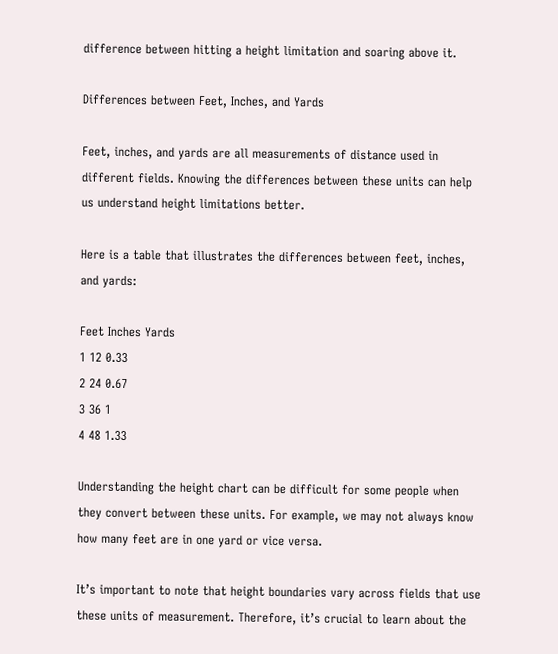difference between hitting a height limitation and soaring above it.

Differences between Feet, Inches, and Yards

Feet, inches, and yards are all measurements of distance used in different fields. Knowing the differences between these units can help us understand height limitations better.

Here is a table that illustrates the differences between feet, inches, and yards:

Feet Inches Yards
1 12 0.33
2 24 0.67
3 36 1
4 48 1.33

Understanding the height chart can be difficult for some people when they convert between these units. For example, we may not always know how many feet are in one yard or vice versa.

It’s important to note that height boundaries vary across fields that use these units of measurement. Therefore, it’s crucial to learn about the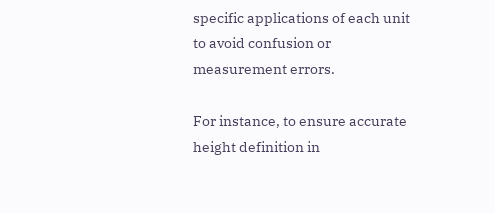specific applications of each unit to avoid confusion or measurement errors.

For instance, to ensure accurate height definition in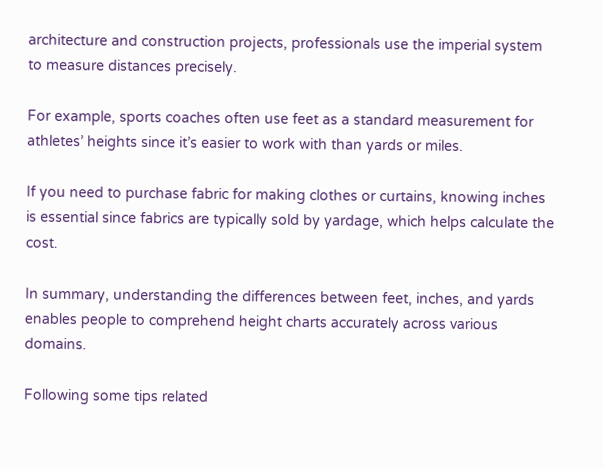architecture and construction projects, professionals use the imperial system to measure distances precisely.

For example, sports coaches often use feet as a standard measurement for athletes’ heights since it’s easier to work with than yards or miles.

If you need to purchase fabric for making clothes or curtains, knowing inches is essential since fabrics are typically sold by yardage, which helps calculate the cost.

In summary, understanding the differences between feet, inches, and yards enables people to comprehend height charts accurately across various domains.

Following some tips related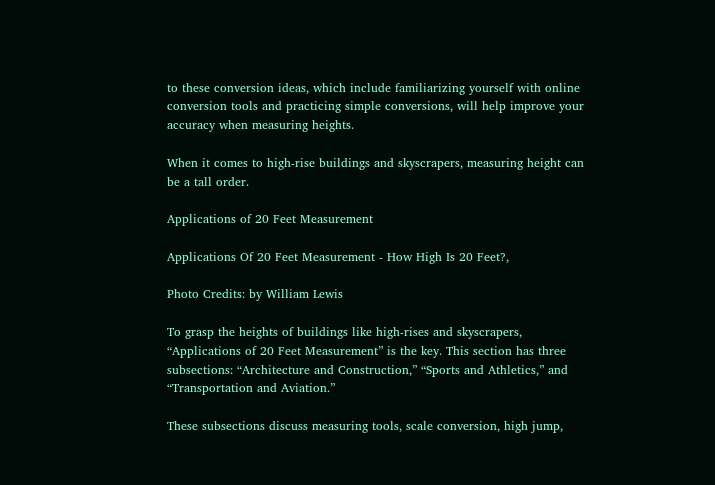to these conversion ideas, which include familiarizing yourself with online conversion tools and practicing simple conversions, will help improve your accuracy when measuring heights.

When it comes to high-rise buildings and skyscrapers, measuring height can be a tall order.

Applications of 20 Feet Measurement

Applications Of 20 Feet Measurement - How High Is 20 Feet?,

Photo Credits: by William Lewis

To grasp the heights of buildings like high-rises and skyscrapers, “Applications of 20 Feet Measurement” is the key. This section has three subsections: “Architecture and Construction,” “Sports and Athletics,” and “Transportation and Aviation.”

These subsections discuss measuring tools, scale conversion, high jump,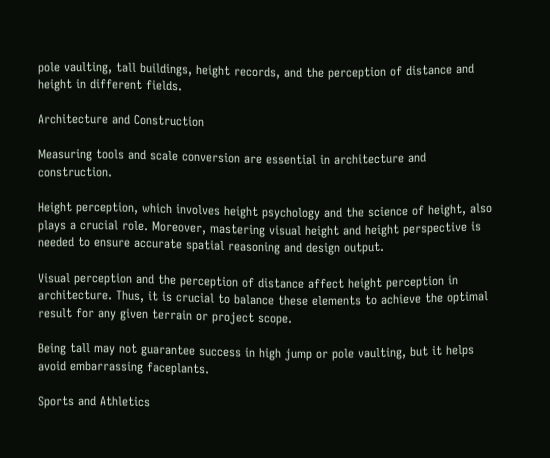pole vaulting, tall buildings, height records, and the perception of distance and height in different fields.

Architecture and Construction

Measuring tools and scale conversion are essential in architecture and construction.

Height perception, which involves height psychology and the science of height, also plays a crucial role. Moreover, mastering visual height and height perspective is needed to ensure accurate spatial reasoning and design output.

Visual perception and the perception of distance affect height perception in architecture. Thus, it is crucial to balance these elements to achieve the optimal result for any given terrain or project scope.

Being tall may not guarantee success in high jump or pole vaulting, but it helps avoid embarrassing faceplants.

Sports and Athletics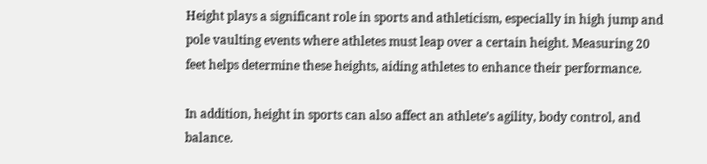Height plays a significant role in sports and athleticism, especially in high jump and pole vaulting events where athletes must leap over a certain height. Measuring 20 feet helps determine these heights, aiding athletes to enhance their performance.

In addition, height in sports can also affect an athlete’s agility, body control, and balance.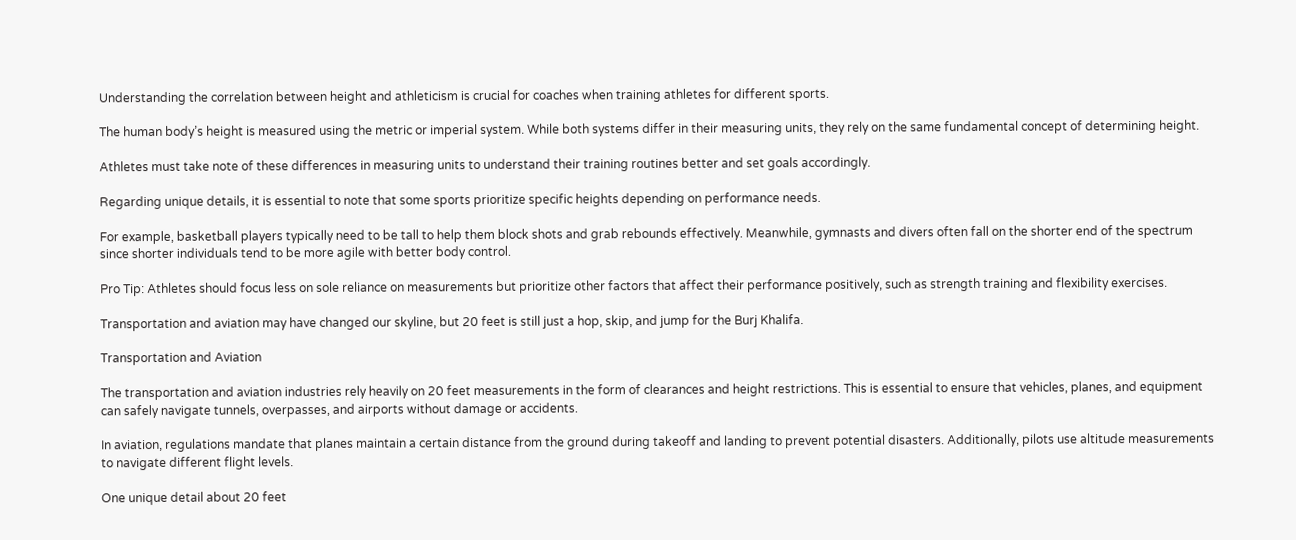Understanding the correlation between height and athleticism is crucial for coaches when training athletes for different sports.

The human body’s height is measured using the metric or imperial system. While both systems differ in their measuring units, they rely on the same fundamental concept of determining height.

Athletes must take note of these differences in measuring units to understand their training routines better and set goals accordingly.

Regarding unique details, it is essential to note that some sports prioritize specific heights depending on performance needs.

For example, basketball players typically need to be tall to help them block shots and grab rebounds effectively. Meanwhile, gymnasts and divers often fall on the shorter end of the spectrum since shorter individuals tend to be more agile with better body control.

Pro Tip: Athletes should focus less on sole reliance on measurements but prioritize other factors that affect their performance positively, such as strength training and flexibility exercises.

Transportation and aviation may have changed our skyline, but 20 feet is still just a hop, skip, and jump for the Burj Khalifa.

Transportation and Aviation

The transportation and aviation industries rely heavily on 20 feet measurements in the form of clearances and height restrictions. This is essential to ensure that vehicles, planes, and equipment can safely navigate tunnels, overpasses, and airports without damage or accidents.

In aviation, regulations mandate that planes maintain a certain distance from the ground during takeoff and landing to prevent potential disasters. Additionally, pilots use altitude measurements to navigate different flight levels.

One unique detail about 20 feet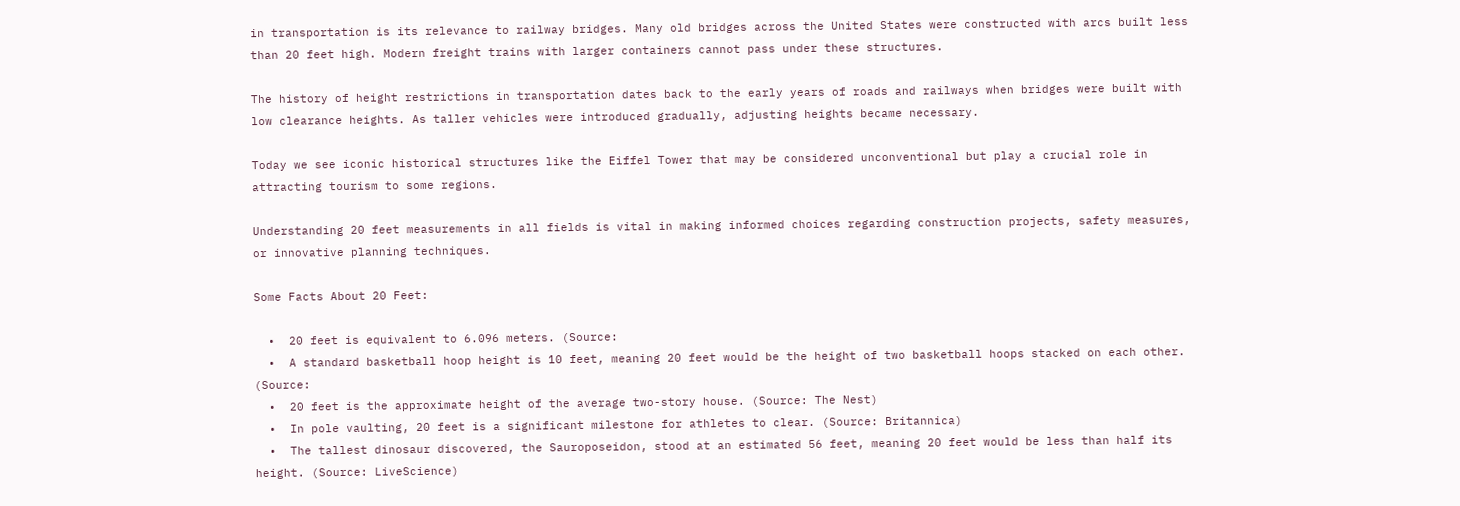in transportation is its relevance to railway bridges. Many old bridges across the United States were constructed with arcs built less than 20 feet high. Modern freight trains with larger containers cannot pass under these structures.

The history of height restrictions in transportation dates back to the early years of roads and railways when bridges were built with low clearance heights. As taller vehicles were introduced gradually, adjusting heights became necessary.

Today we see iconic historical structures like the Eiffel Tower that may be considered unconventional but play a crucial role in attracting tourism to some regions.

Understanding 20 feet measurements in all fields is vital in making informed choices regarding construction projects, safety measures, or innovative planning techniques.

Some Facts About 20 Feet:

  •  20 feet is equivalent to 6.096 meters. (Source:
  •  A standard basketball hoop height is 10 feet, meaning 20 feet would be the height of two basketball hoops stacked on each other. (Source:
  •  20 feet is the approximate height of the average two-story house. (Source: The Nest)
  •  In pole vaulting, 20 feet is a significant milestone for athletes to clear. (Source: Britannica)
  •  The tallest dinosaur discovered, the Sauroposeidon, stood at an estimated 56 feet, meaning 20 feet would be less than half its height. (Source: LiveScience)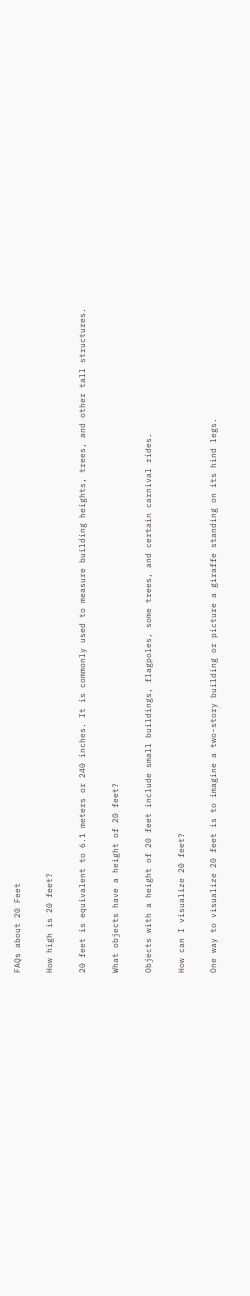FAQs about 20 Feet

How high is 20 feet?

20 feet is equivalent to 6.1 meters or 240 inches. It is commonly used to measure building heights, trees, and other tall structures.

What objects have a height of 20 feet?

Objects with a height of 20 feet include small buildings, flagpoles, some trees, and certain carnival rides.

How can I visualize 20 feet?

One way to visualize 20 feet is to imagine a two-story building or picture a giraffe standing on its hind legs.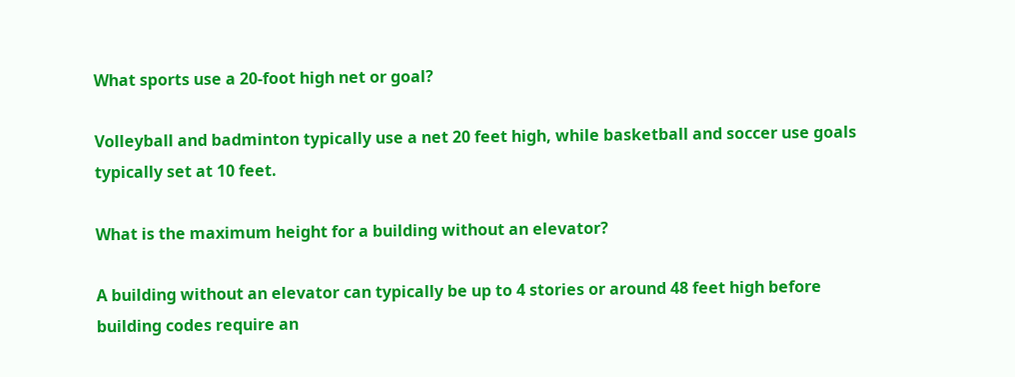What sports use a 20-foot high net or goal?

Volleyball and badminton typically use a net 20 feet high, while basketball and soccer use goals typically set at 10 feet.

What is the maximum height for a building without an elevator?

A building without an elevator can typically be up to 4 stories or around 48 feet high before building codes require an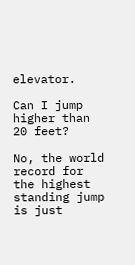elevator.

Can I jump higher than 20 feet?

No, the world record for the highest standing jump is just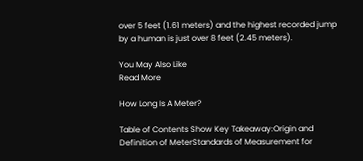over 5 feet (1.61 meters) and the highest recorded jump by a human is just over 8 feet (2.45 meters).

You May Also Like
Read More

How Long Is A Meter?

Table of Contents Show Key Takeaway:Origin and Definition of MeterStandards of Measurement for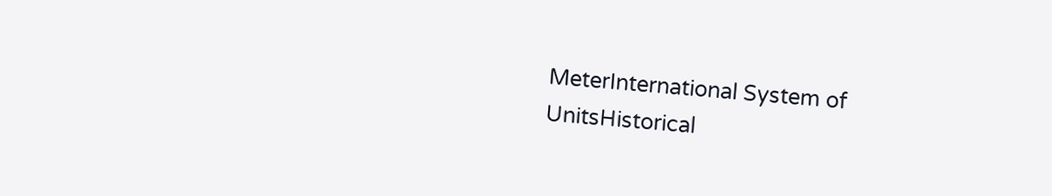MeterInternational System of UnitsHistorical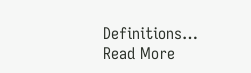Definitions…
Read More